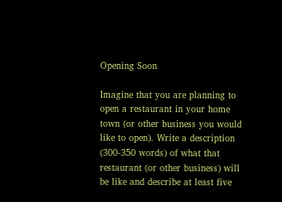Opening Soon

Imagine that you are planning to open a restaurant in your home town (or other business you would like to open). Write a description (300-350 words) of what that restaurant (or other business) will be like and describe at least five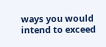ways you would intend to exceed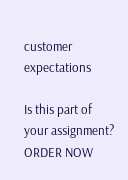customer expectations

Is this part of your assignment? ORDER NOW